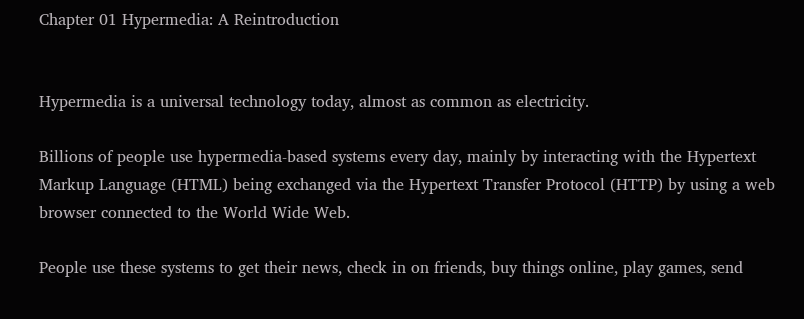Chapter 01 Hypermedia: A Reintroduction


Hypermedia is a universal technology today, almost as common as electricity.

Billions of people use hypermedia-based systems every day, mainly by interacting with the Hypertext Markup Language (HTML) being exchanged via the Hypertext Transfer Protocol (HTTP) by using a web browser connected to the World Wide Web.

People use these systems to get their news, check in on friends, buy things online, play games, send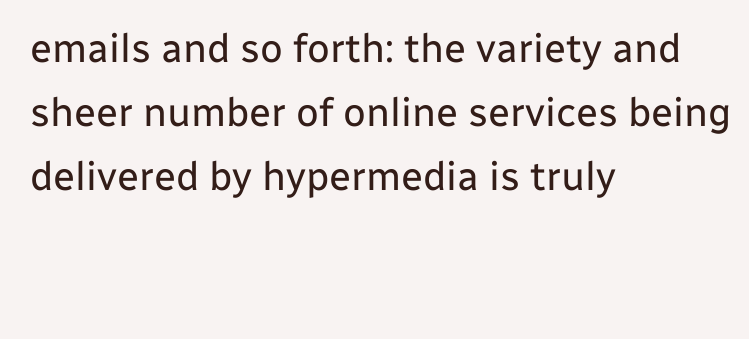emails and so forth: the variety and sheer number of online services being delivered by hypermedia is truly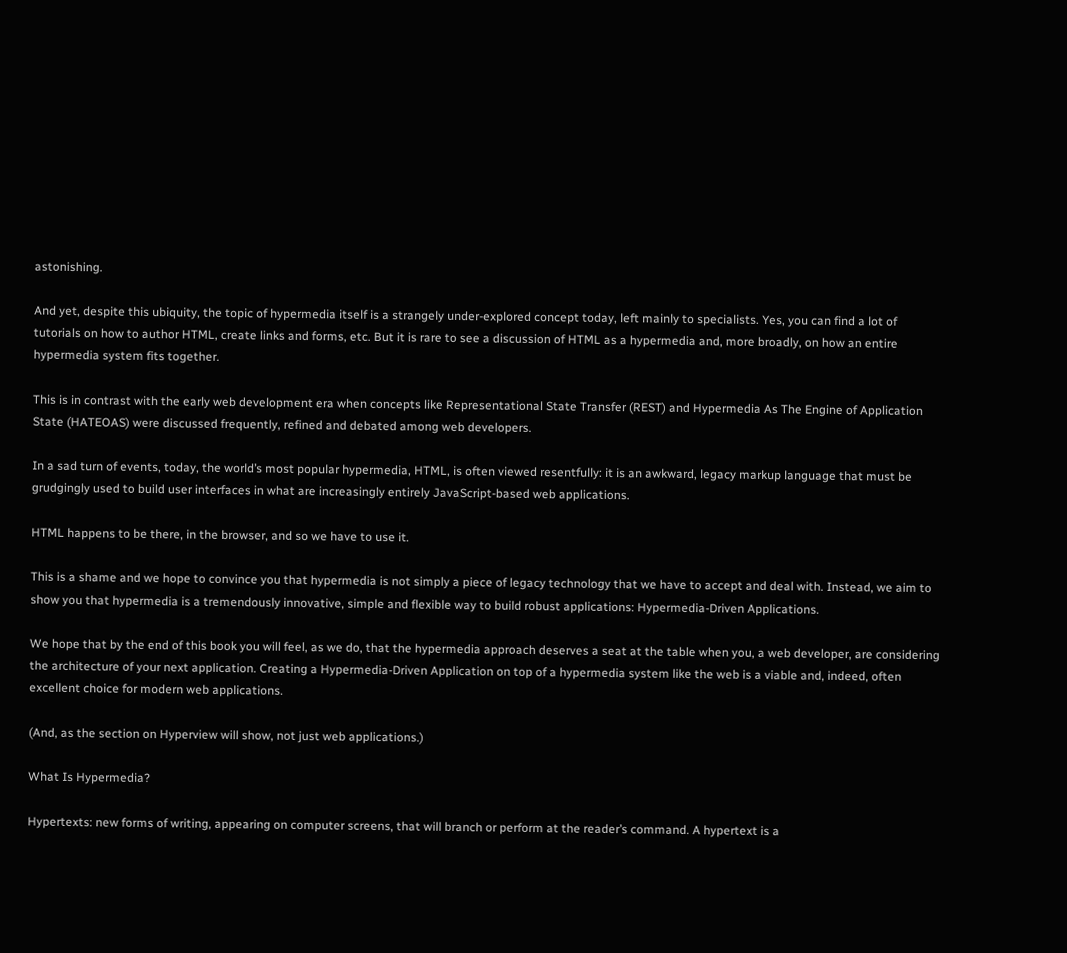astonishing.

And yet, despite this ubiquity, the topic of hypermedia itself is a strangely under-explored concept today, left mainly to specialists. Yes, you can find a lot of tutorials on how to author HTML, create links and forms, etc. But it is rare to see a discussion of HTML as a hypermedia and, more broadly, on how an entire hypermedia system fits together.

This is in contrast with the early web development era when concepts like Representational State Transfer (REST) and Hypermedia As The Engine of Application State (HATEOAS) were discussed frequently, refined and debated among web developers.

In a sad turn of events, today, the world’s most popular hypermedia, HTML, is often viewed resentfully: it is an awkward, legacy markup language that must be grudgingly used to build user interfaces in what are increasingly entirely JavaScript-based web applications.

HTML happens to be there, in the browser, and so we have to use it.

This is a shame and we hope to convince you that hypermedia is not simply a piece of legacy technology that we have to accept and deal with. Instead, we aim to show you that hypermedia is a tremendously innovative, simple and flexible way to build robust applications: Hypermedia-Driven Applications.

We hope that by the end of this book you will feel, as we do, that the hypermedia approach deserves a seat at the table when you, a web developer, are considering the architecture of your next application. Creating a Hypermedia-Driven Application on top of a hypermedia system like the web is a viable and, indeed, often excellent choice for modern web applications.

(And, as the section on Hyperview will show, not just web applications.)

What Is Hypermedia?

Hypertexts: new forms of writing, appearing on computer screens, that will branch or perform at the reader’s command. A hypertext is a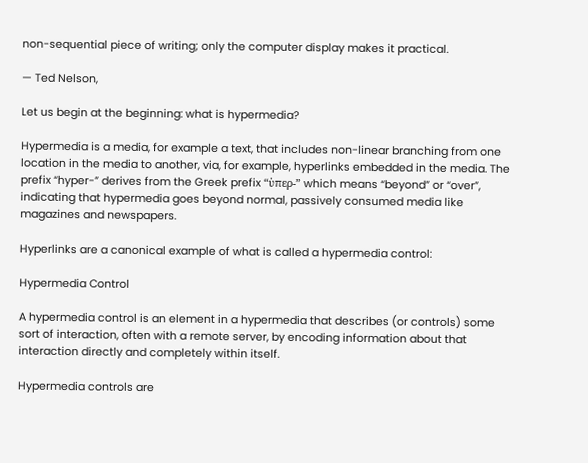non-sequential piece of writing; only the computer display makes it practical.

— Ted Nelson,

Let us begin at the beginning: what is hypermedia?

Hypermedia is a media, for example a text, that includes non-linear branching from one location in the media to another, via, for example, hyperlinks embedded in the media. The prefix “hyper-” derives from the Greek prefix “ὑπερ-” which means “beyond” or “over”, indicating that hypermedia goes beyond normal, passively consumed media like magazines and newspapers.

Hyperlinks are a canonical example of what is called a hypermedia control:

Hypermedia Control

A hypermedia control is an element in a hypermedia that describes (or controls) some sort of interaction, often with a remote server, by encoding information about that interaction directly and completely within itself.

Hypermedia controls are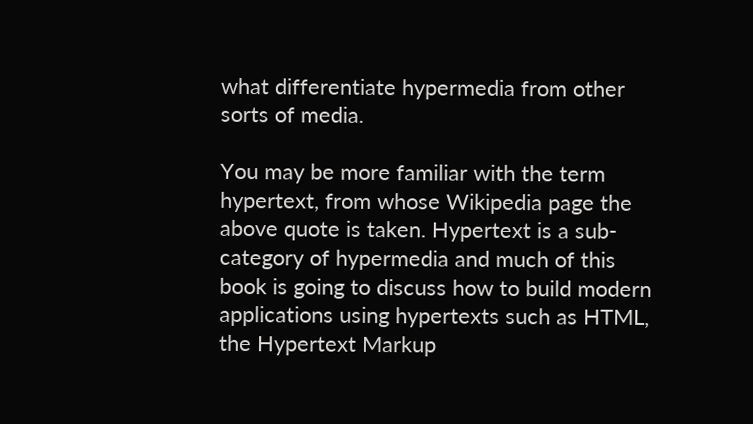what differentiate hypermedia from other sorts of media.

You may be more familiar with the term hypertext, from whose Wikipedia page the above quote is taken. Hypertext is a sub-category of hypermedia and much of this book is going to discuss how to build modern applications using hypertexts such as HTML, the Hypertext Markup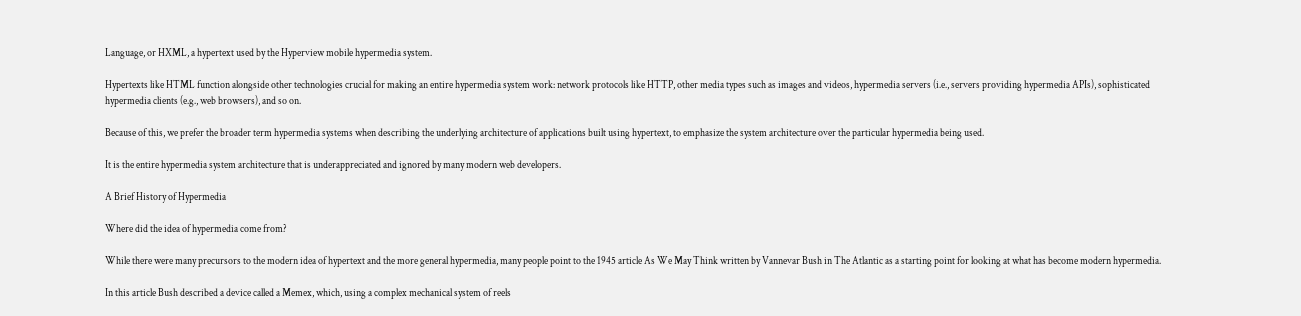Language, or HXML, a hypertext used by the Hyperview mobile hypermedia system.

Hypertexts like HTML function alongside other technologies crucial for making an entire hypermedia system work: network protocols like HTTP, other media types such as images and videos, hypermedia servers (i.e., servers providing hypermedia APIs), sophisticated hypermedia clients (e.g., web browsers), and so on.

Because of this, we prefer the broader term hypermedia systems when describing the underlying architecture of applications built using hypertext, to emphasize the system architecture over the particular hypermedia being used.

It is the entire hypermedia system architecture that is underappreciated and ignored by many modern web developers.

A Brief History of Hypermedia

Where did the idea of hypermedia come from?

While there were many precursors to the modern idea of hypertext and the more general hypermedia, many people point to the 1945 article As We May Think written by Vannevar Bush in The Atlantic as a starting point for looking at what has become modern hypermedia.

In this article Bush described a device called a Memex, which, using a complex mechanical system of reels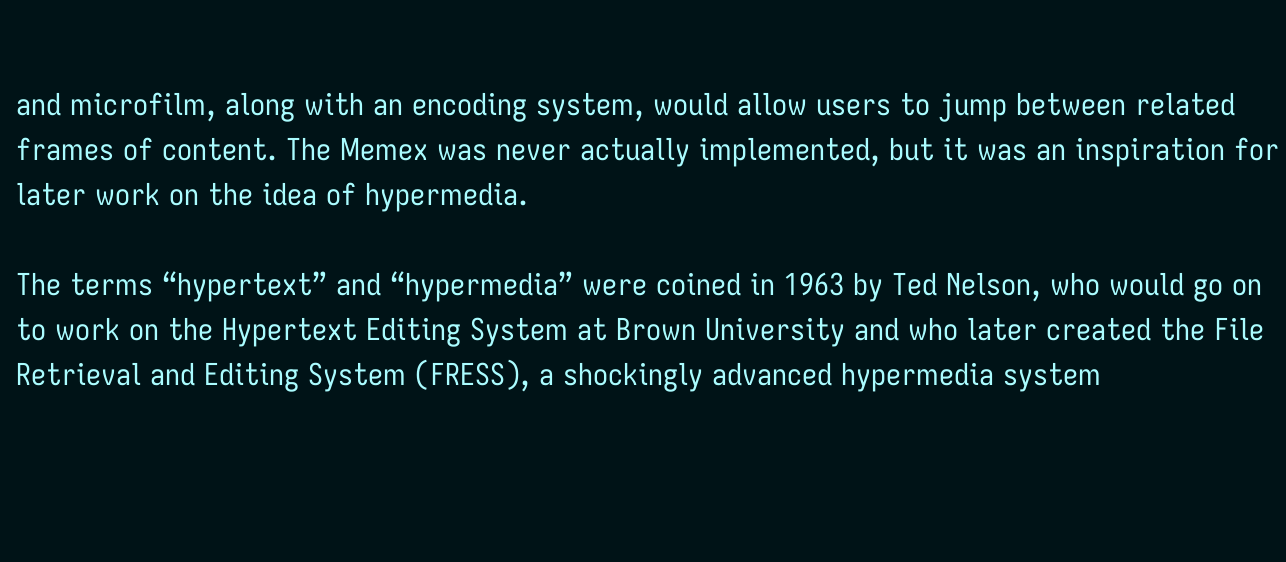and microfilm, along with an encoding system, would allow users to jump between related frames of content. The Memex was never actually implemented, but it was an inspiration for later work on the idea of hypermedia.

The terms “hypertext” and “hypermedia” were coined in 1963 by Ted Nelson, who would go on to work on the Hypertext Editing System at Brown University and who later created the File Retrieval and Editing System (FRESS), a shockingly advanced hypermedia system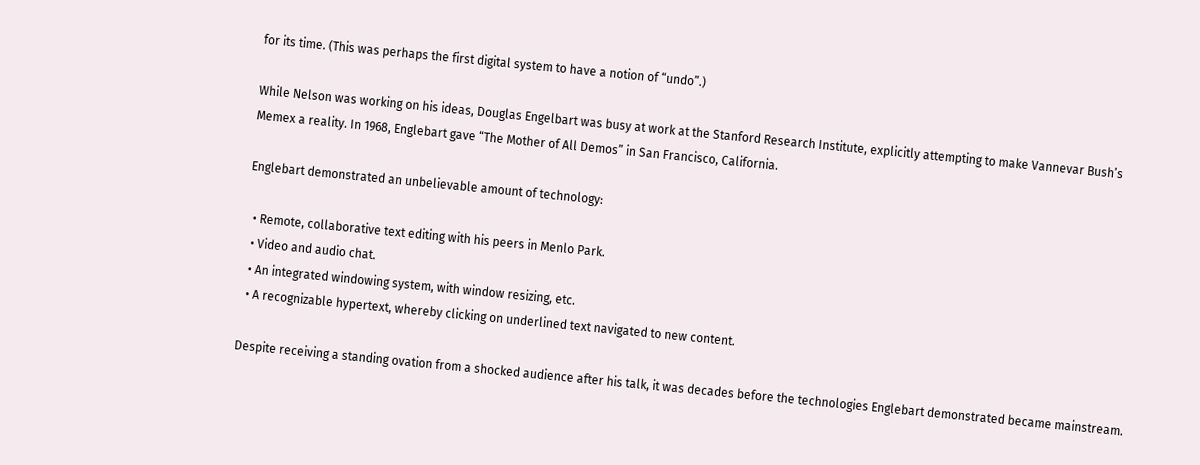for its time. (This was perhaps the first digital system to have a notion of “undo”.)

While Nelson was working on his ideas, Douglas Engelbart was busy at work at the Stanford Research Institute, explicitly attempting to make Vannevar Bush’s Memex a reality. In 1968, Englebart gave “The Mother of All Demos” in San Francisco, California.

Englebart demonstrated an unbelievable amount of technology:

  • Remote, collaborative text editing with his peers in Menlo Park.
  • Video and audio chat.
  • An integrated windowing system, with window resizing, etc.
  • A recognizable hypertext, whereby clicking on underlined text navigated to new content.

Despite receiving a standing ovation from a shocked audience after his talk, it was decades before the technologies Englebart demonstrated became mainstream.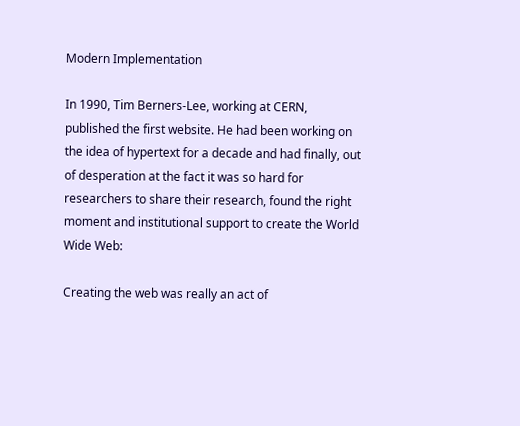Modern Implementation

In 1990, Tim Berners-Lee, working at CERN, published the first website. He had been working on the idea of hypertext for a decade and had finally, out of desperation at the fact it was so hard for researchers to share their research, found the right moment and institutional support to create the World Wide Web:

Creating the web was really an act of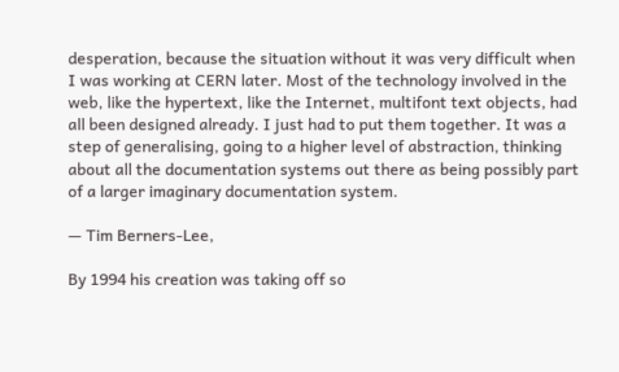desperation, because the situation without it was very difficult when I was working at CERN later. Most of the technology involved in the web, like the hypertext, like the Internet, multifont text objects, had all been designed already. I just had to put them together. It was a step of generalising, going to a higher level of abstraction, thinking about all the documentation systems out there as being possibly part of a larger imaginary documentation system.

— Tim Berners-Lee,

By 1994 his creation was taking off so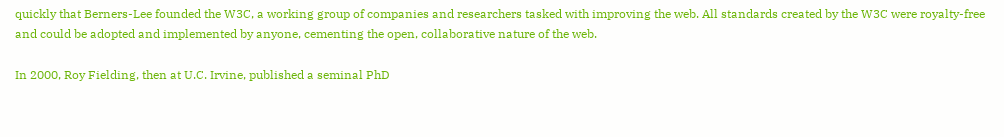quickly that Berners-Lee founded the W3C, a working group of companies and researchers tasked with improving the web. All standards created by the W3C were royalty-free and could be adopted and implemented by anyone, cementing the open, collaborative nature of the web.

In 2000, Roy Fielding, then at U.C. Irvine, published a seminal PhD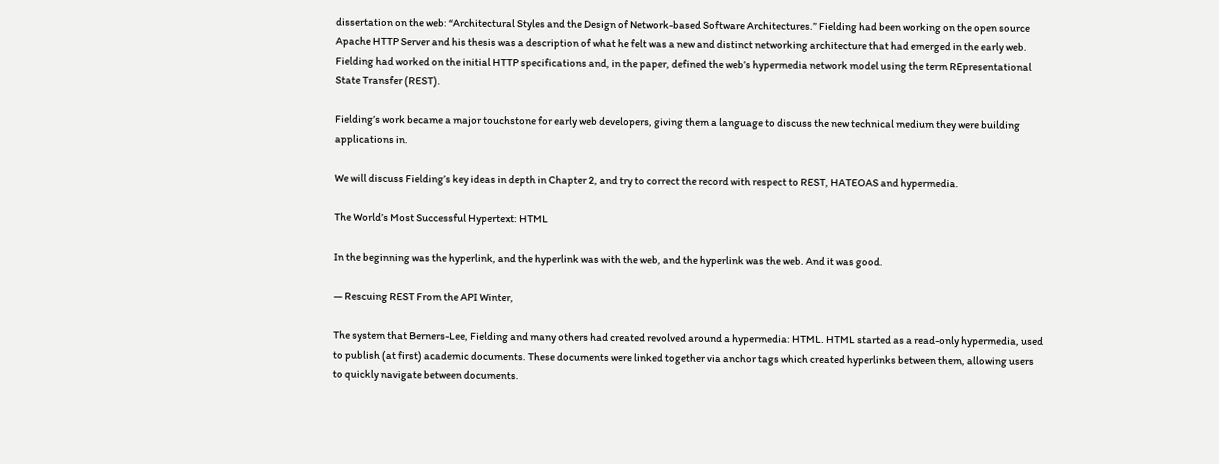dissertation on the web: “Architectural Styles and the Design of Network-based Software Architectures.” Fielding had been working on the open source Apache HTTP Server and his thesis was a description of what he felt was a new and distinct networking architecture that had emerged in the early web. Fielding had worked on the initial HTTP specifications and, in the paper, defined the web’s hypermedia network model using the term REpresentational State Transfer (REST).

Fielding’s work became a major touchstone for early web developers, giving them a language to discuss the new technical medium they were building applications in.

We will discuss Fielding’s key ideas in depth in Chapter 2, and try to correct the record with respect to REST, HATEOAS and hypermedia.

The World’s Most Successful Hypertext: HTML

In the beginning was the hyperlink, and the hyperlink was with the web, and the hyperlink was the web. And it was good.

— Rescuing REST From the API Winter,

The system that Berners-Lee, Fielding and many others had created revolved around a hypermedia: HTML. HTML started as a read-only hypermedia, used to publish (at first) academic documents. These documents were linked together via anchor tags which created hyperlinks between them, allowing users to quickly navigate between documents.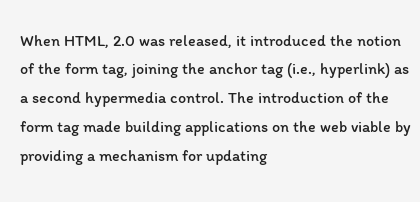When HTML, 2.0 was released, it introduced the notion of the form tag, joining the anchor tag (i.e., hyperlink) as a second hypermedia control. The introduction of the form tag made building applications on the web viable by providing a mechanism for updating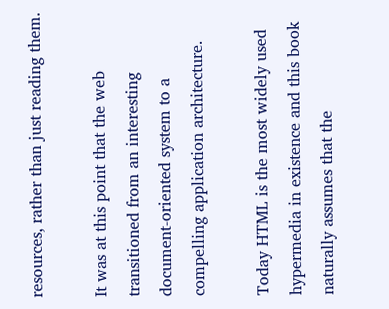resources, rather than just reading them.

It was at this point that the web transitioned from an interesting document-oriented system to a compelling application architecture.

Today HTML is the most widely used hypermedia in existence and this book naturally assumes that the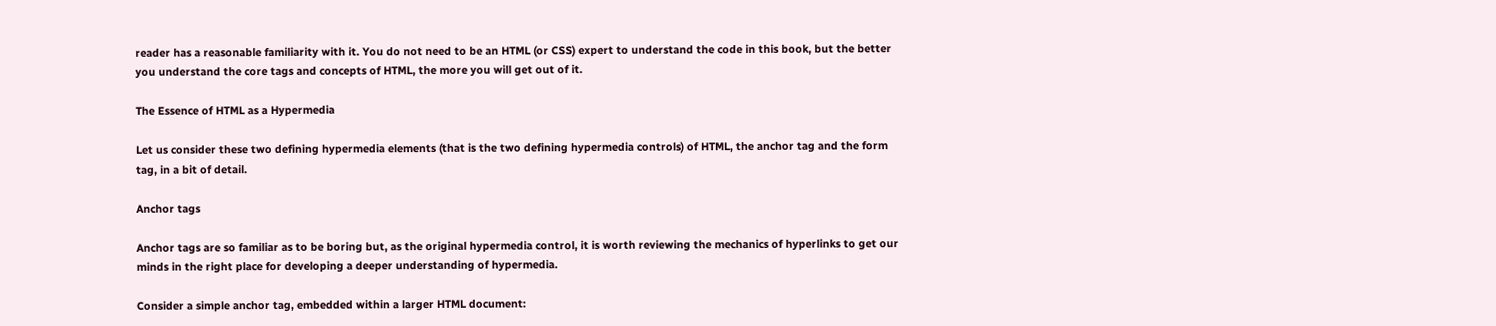reader has a reasonable familiarity with it. You do not need to be an HTML (or CSS) expert to understand the code in this book, but the better you understand the core tags and concepts of HTML, the more you will get out of it.

The Essence of HTML as a Hypermedia

Let us consider these two defining hypermedia elements (that is the two defining hypermedia controls) of HTML, the anchor tag and the form tag, in a bit of detail.

Anchor tags

Anchor tags are so familiar as to be boring but, as the original hypermedia control, it is worth reviewing the mechanics of hyperlinks to get our minds in the right place for developing a deeper understanding of hypermedia.

Consider a simple anchor tag, embedded within a larger HTML document: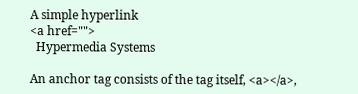A simple hyperlink
<a href="">
  Hypermedia Systems

An anchor tag consists of the tag itself, <a></a>,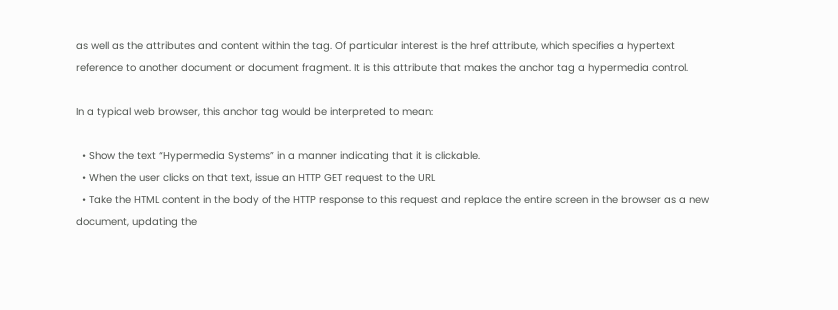as well as the attributes and content within the tag. Of particular interest is the href attribute, which specifies a hypertext reference to another document or document fragment. It is this attribute that makes the anchor tag a hypermedia control.

In a typical web browser, this anchor tag would be interpreted to mean:

  • Show the text “Hypermedia Systems” in a manner indicating that it is clickable.
  • When the user clicks on that text, issue an HTTP GET request to the URL
  • Take the HTML content in the body of the HTTP response to this request and replace the entire screen in the browser as a new document, updating the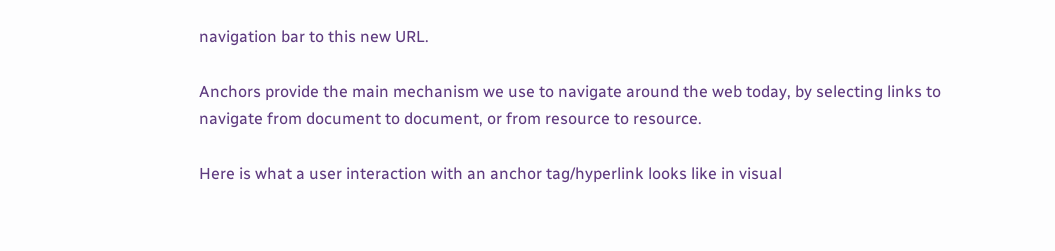navigation bar to this new URL.

Anchors provide the main mechanism we use to navigate around the web today, by selecting links to navigate from document to document, or from resource to resource.

Here is what a user interaction with an anchor tag/hyperlink looks like in visual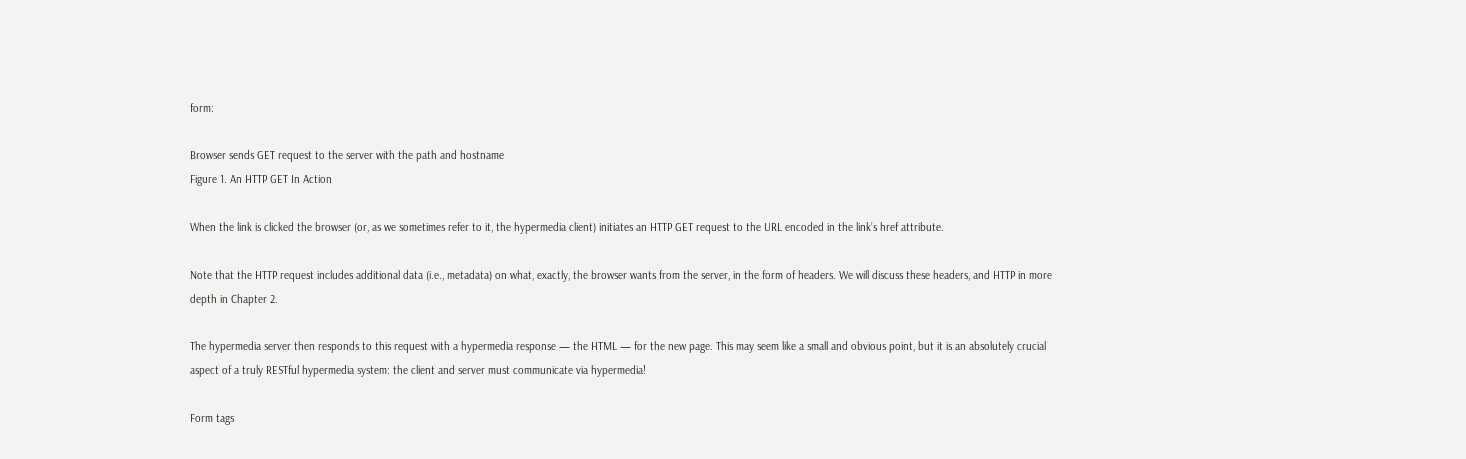form:

Browser sends GET request to the server with the path and hostname
Figure 1. An HTTP GET In Action

When the link is clicked the browser (or, as we sometimes refer to it, the hypermedia client) initiates an HTTP GET request to the URL encoded in the link’s href attribute.

Note that the HTTP request includes additional data (i.e., metadata) on what, exactly, the browser wants from the server, in the form of headers. We will discuss these headers, and HTTP in more depth in Chapter 2.

The hypermedia server then responds to this request with a hypermedia response — the HTML — for the new page. This may seem like a small and obvious point, but it is an absolutely crucial aspect of a truly RESTful hypermedia system: the client and server must communicate via hypermedia!

Form tags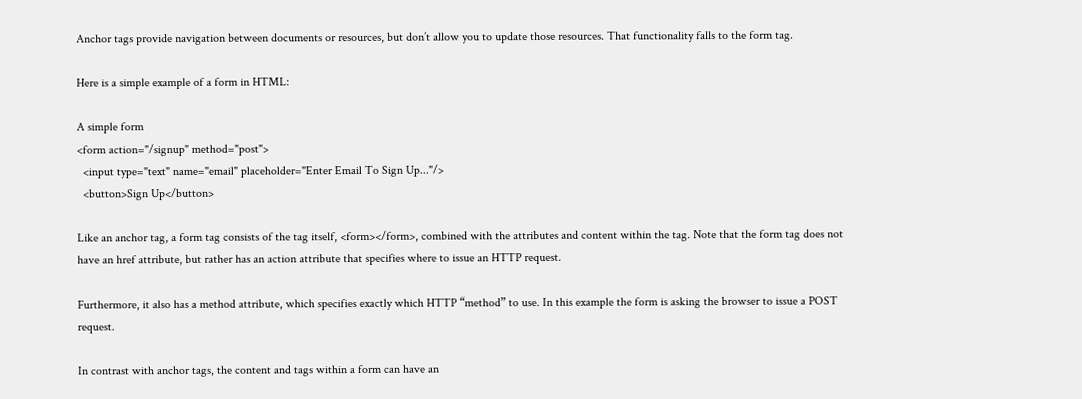Anchor tags provide navigation between documents or resources, but don’t allow you to update those resources. That functionality falls to the form tag.

Here is a simple example of a form in HTML:

A simple form
<form action="/signup" method="post">
  <input type="text" name="email" placeholder="Enter Email To Sign Up..."/>
  <button>Sign Up</button>

Like an anchor tag, a form tag consists of the tag itself, <form></form>, combined with the attributes and content within the tag. Note that the form tag does not have an href attribute, but rather has an action attribute that specifies where to issue an HTTP request.

Furthermore, it also has a method attribute, which specifies exactly which HTTP “method” to use. In this example the form is asking the browser to issue a POST request.

In contrast with anchor tags, the content and tags within a form can have an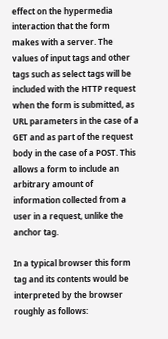effect on the hypermedia interaction that the form makes with a server. The values of input tags and other tags such as select tags will be included with the HTTP request when the form is submitted, as URL parameters in the case of a GET and as part of the request body in the case of a POST. This allows a form to include an arbitrary amount of information collected from a user in a request, unlike the anchor tag.

In a typical browser this form tag and its contents would be interpreted by the browser roughly as follows: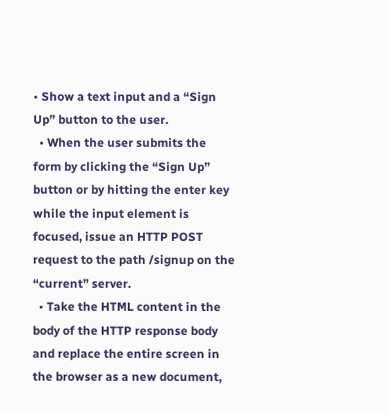• Show a text input and a “Sign Up” button to the user.
  • When the user submits the form by clicking the “Sign Up” button or by hitting the enter key while the input element is focused, issue an HTTP POST request to the path /signup on the “current” server.
  • Take the HTML content in the body of the HTTP response body and replace the entire screen in the browser as a new document,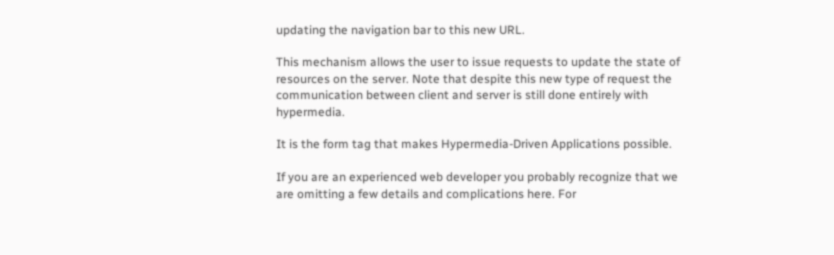updating the navigation bar to this new URL.

This mechanism allows the user to issue requests to update the state of resources on the server. Note that despite this new type of request the communication between client and server is still done entirely with hypermedia.

It is the form tag that makes Hypermedia-Driven Applications possible.

If you are an experienced web developer you probably recognize that we are omitting a few details and complications here. For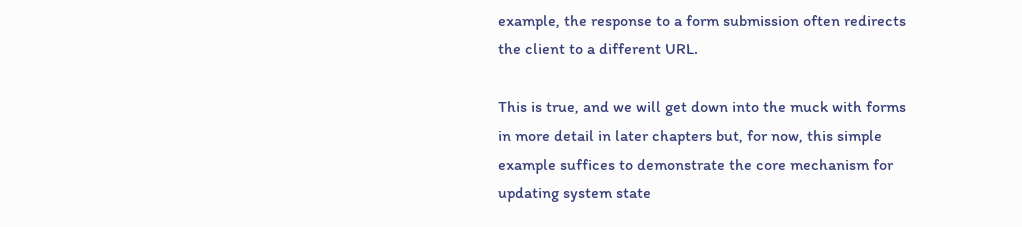example, the response to a form submission often redirects the client to a different URL.

This is true, and we will get down into the muck with forms in more detail in later chapters but, for now, this simple example suffices to demonstrate the core mechanism for updating system state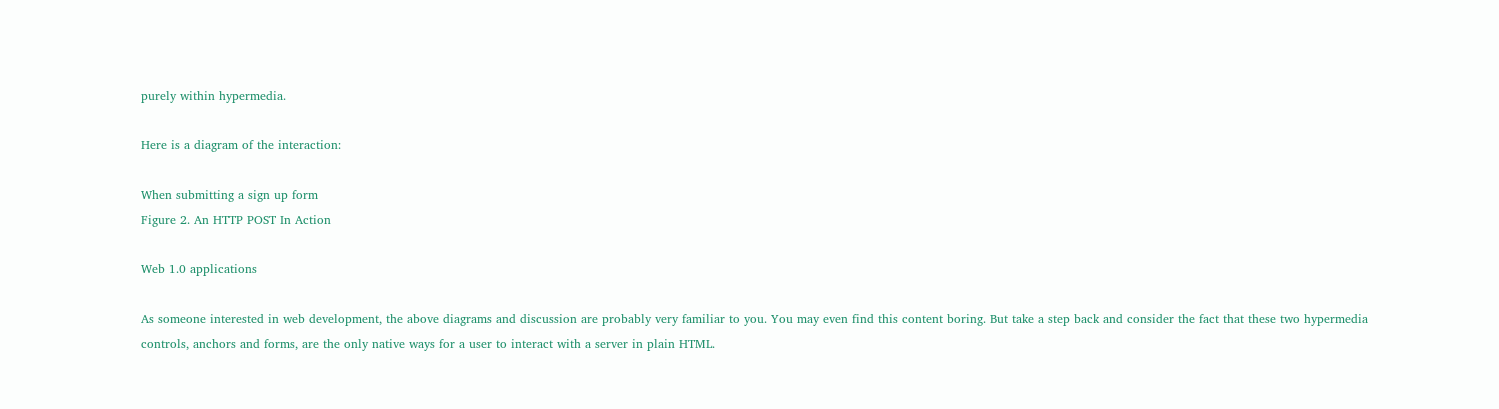purely within hypermedia.

Here is a diagram of the interaction:

When submitting a sign up form
Figure 2. An HTTP POST In Action

Web 1.0 applications

As someone interested in web development, the above diagrams and discussion are probably very familiar to you. You may even find this content boring. But take a step back and consider the fact that these two hypermedia controls, anchors and forms, are the only native ways for a user to interact with a server in plain HTML.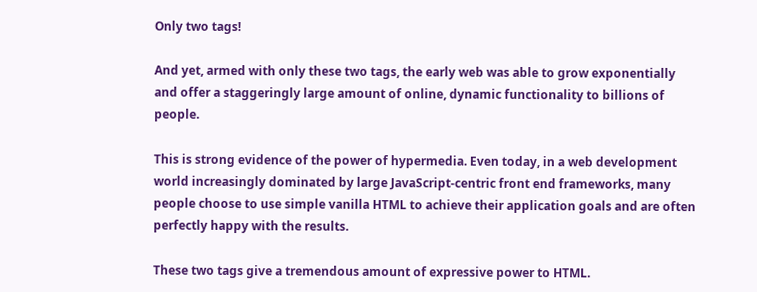Only two tags!

And yet, armed with only these two tags, the early web was able to grow exponentially and offer a staggeringly large amount of online, dynamic functionality to billions of people.

This is strong evidence of the power of hypermedia. Even today, in a web development world increasingly dominated by large JavaScript-centric front end frameworks, many people choose to use simple vanilla HTML to achieve their application goals and are often perfectly happy with the results.

These two tags give a tremendous amount of expressive power to HTML.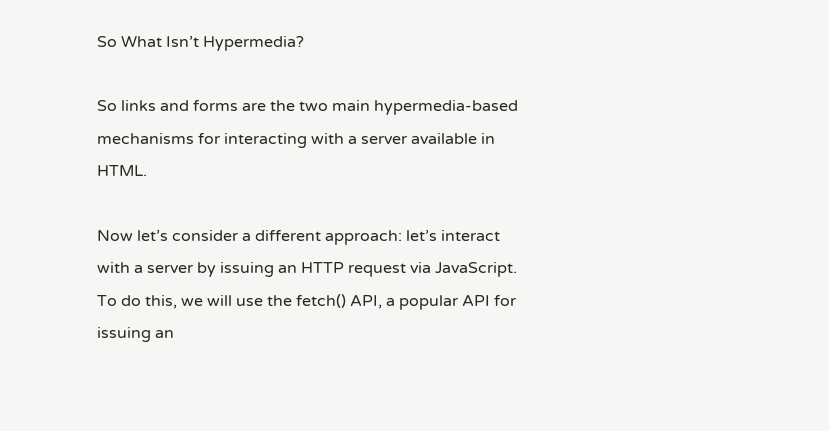So What Isn’t Hypermedia?

So links and forms are the two main hypermedia-based mechanisms for interacting with a server available in HTML.

Now let’s consider a different approach: let’s interact with a server by issuing an HTTP request via JavaScript. To do this, we will use the fetch() API, a popular API for issuing an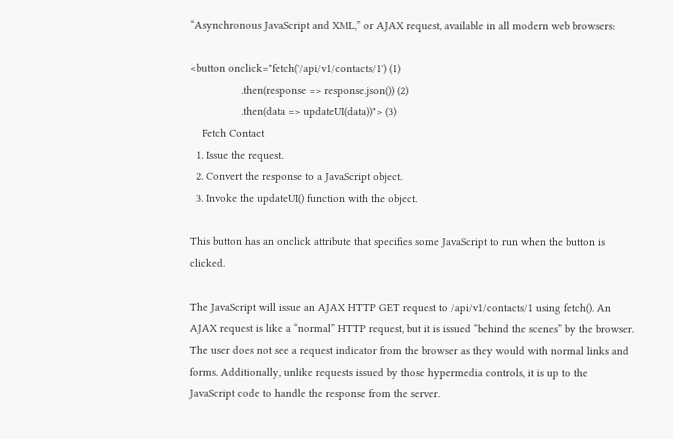“Asynchronous JavaScript and XML,” or AJAX request, available in all modern web browsers:

<button onclick="fetch('/api/v1/contacts/1') (1)
                 .then(response => response.json()) (2)
                 .then(data => updateUI(data))"> (3)
    Fetch Contact
  1. Issue the request.
  2. Convert the response to a JavaScript object.
  3. Invoke the updateUI() function with the object.

This button has an onclick attribute that specifies some JavaScript to run when the button is clicked.

The JavaScript will issue an AJAX HTTP GET request to /api/v1/contacts/1 using fetch(). An AJAX request is like a “normal” HTTP request, but it is issued “behind the scenes” by the browser. The user does not see a request indicator from the browser as they would with normal links and forms. Additionally, unlike requests issued by those hypermedia controls, it is up to the JavaScript code to handle the response from the server.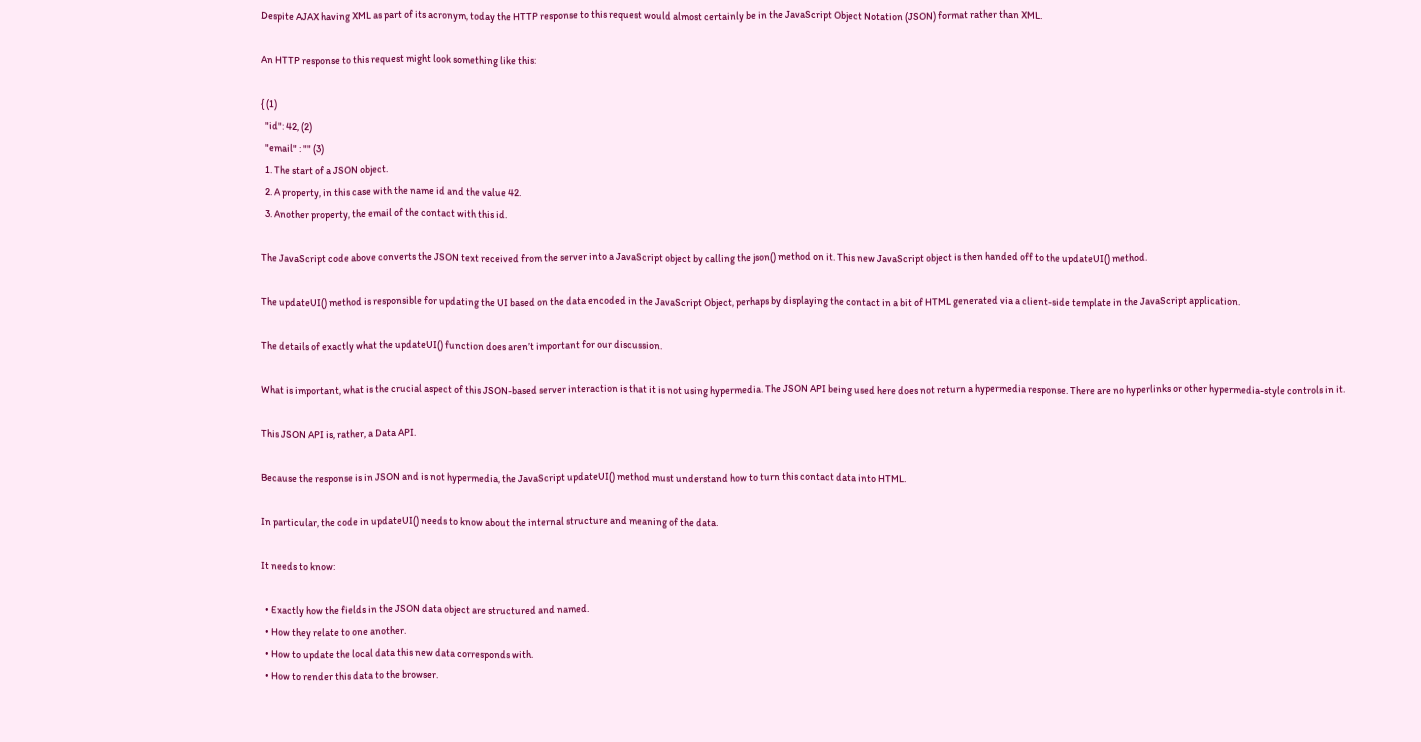Despite AJAX having XML as part of its acronym, today the HTTP response to this request would almost certainly be in the JavaScript Object Notation (JSON) format rather than XML.

An HTTP response to this request might look something like this:

{ (1)
  "id": 42, (2)
  "email" : "" (3)
  1. The start of a JSON object.
  2. A property, in this case with the name id and the value 42.
  3. Another property, the email of the contact with this id.

The JavaScript code above converts the JSON text received from the server into a JavaScript object by calling the json() method on it. This new JavaScript object is then handed off to the updateUI() method.

The updateUI() method is responsible for updating the UI based on the data encoded in the JavaScript Object, perhaps by displaying the contact in a bit of HTML generated via a client-side template in the JavaScript application.

The details of exactly what the updateUI() function does aren’t important for our discussion.

What is important, what is the crucial aspect of this JSON-based server interaction is that it is not using hypermedia. The JSON API being used here does not return a hypermedia response. There are no hyperlinks or other hypermedia-style controls in it.

This JSON API is, rather, a Data API.

Because the response is in JSON and is not hypermedia, the JavaScript updateUI() method must understand how to turn this contact data into HTML.

In particular, the code in updateUI() needs to know about the internal structure and meaning of the data.

It needs to know:

  • Exactly how the fields in the JSON data object are structured and named.
  • How they relate to one another.
  • How to update the local data this new data corresponds with.
  • How to render this data to the browser.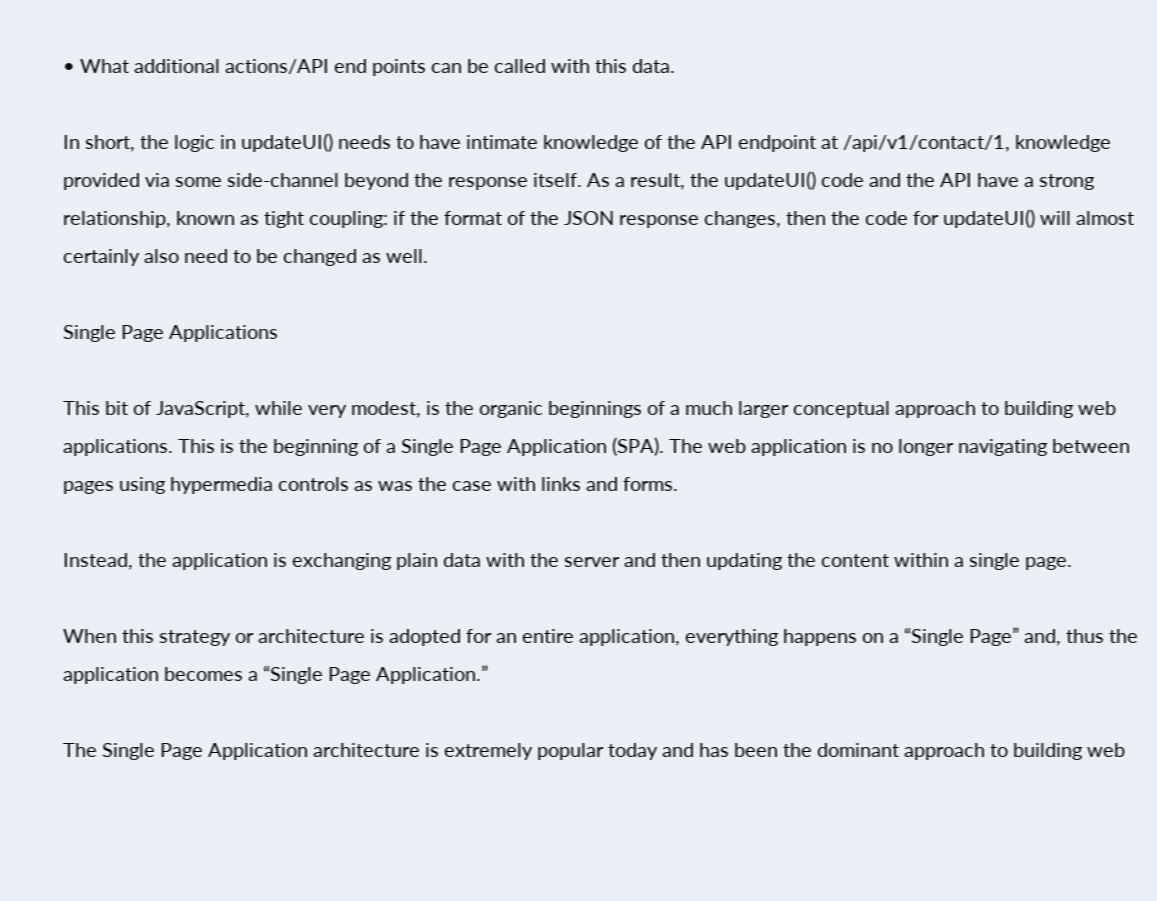• What additional actions/API end points can be called with this data.

In short, the logic in updateUI() needs to have intimate knowledge of the API endpoint at /api/v1/contact/1, knowledge provided via some side-channel beyond the response itself. As a result, the updateUI() code and the API have a strong relationship, known as tight coupling: if the format of the JSON response changes, then the code for updateUI() will almost certainly also need to be changed as well.

Single Page Applications

This bit of JavaScript, while very modest, is the organic beginnings of a much larger conceptual approach to building web applications. This is the beginning of a Single Page Application (SPA). The web application is no longer navigating between pages using hypermedia controls as was the case with links and forms.

Instead, the application is exchanging plain data with the server and then updating the content within a single page.

When this strategy or architecture is adopted for an entire application, everything happens on a “Single Page” and, thus the application becomes a “Single Page Application.”

The Single Page Application architecture is extremely popular today and has been the dominant approach to building web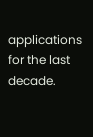applications for the last decade.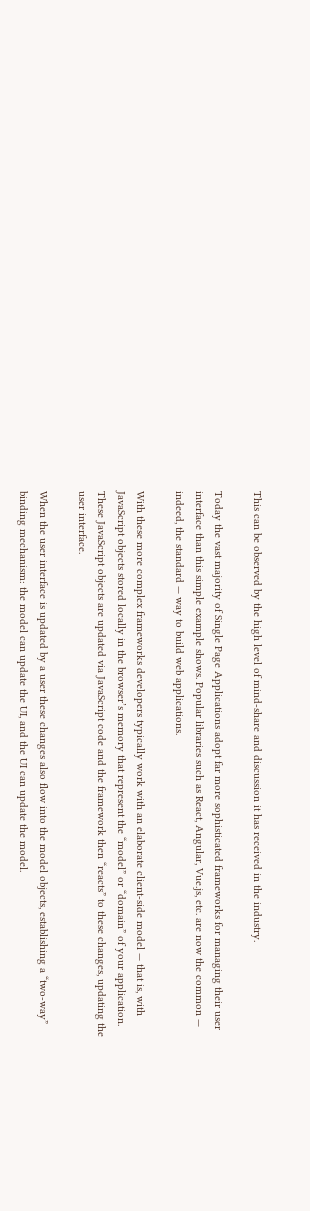This can be observed by the high level of mind-share and discussion it has received in the industry.

Today the vast majority of Single Page Applications adopt far more sophisticated frameworks for managing their user interface than this simple example shows. Popular libraries such as React, Angular, Vue.js, etc. are now the common — indeed, the standard — way to build web applications.

With these more complex frameworks developers typically work with an elaborate client-side model — that is, with JavaScript objects stored locally in the browser’s memory that represent the “model” or “domain” of your application. These JavaScript objects are updated via JavaScript code and the framework then “reacts” to these changes, updating the user interface.

When the user interface is updated by a user these changes also flow into the model objects, establishing a “two-way” binding mechanism: the model can update the UI, and the UI can update the model.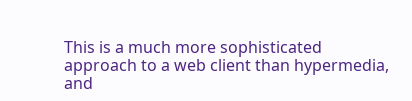This is a much more sophisticated approach to a web client than hypermedia, and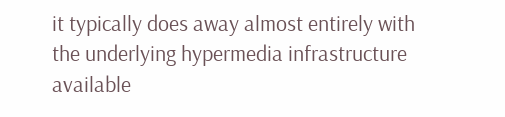it typically does away almost entirely with the underlying hypermedia infrastructure available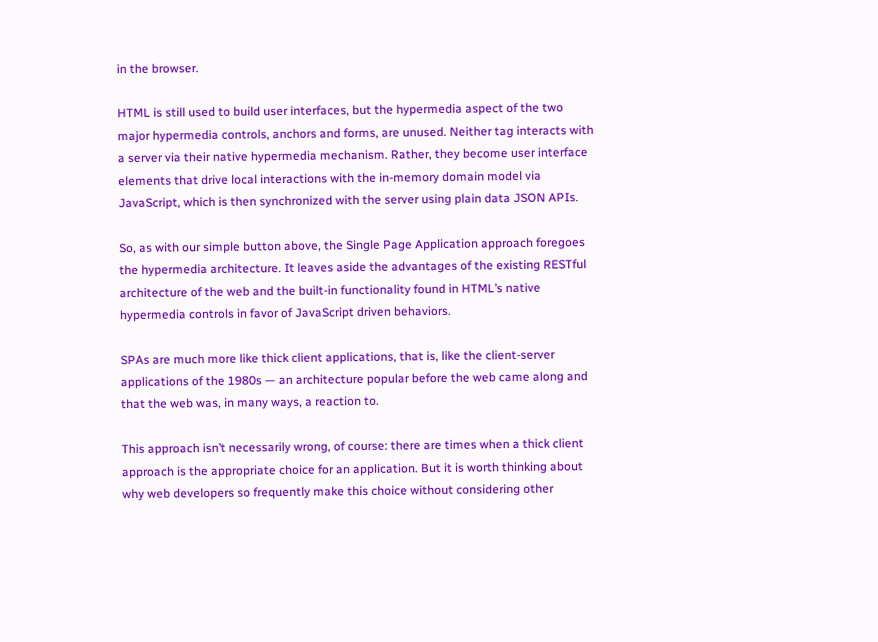in the browser.

HTML is still used to build user interfaces, but the hypermedia aspect of the two major hypermedia controls, anchors and forms, are unused. Neither tag interacts with a server via their native hypermedia mechanism. Rather, they become user interface elements that drive local interactions with the in-memory domain model via JavaScript, which is then synchronized with the server using plain data JSON APIs.

So, as with our simple button above, the Single Page Application approach foregoes the hypermedia architecture. It leaves aside the advantages of the existing RESTful architecture of the web and the built-in functionality found in HTML’s native hypermedia controls in favor of JavaScript driven behaviors.

SPAs are much more like thick client applications, that is, like the client-server applications of the 1980s — an architecture popular before the web came along and that the web was, in many ways, a reaction to.

This approach isn’t necessarily wrong, of course: there are times when a thick client approach is the appropriate choice for an application. But it is worth thinking about why web developers so frequently make this choice without considering other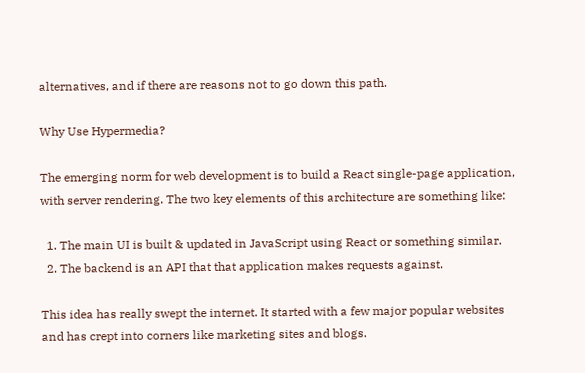alternatives, and if there are reasons not to go down this path.

Why Use Hypermedia?

The emerging norm for web development is to build a React single-page application, with server rendering. The two key elements of this architecture are something like:

  1. The main UI is built & updated in JavaScript using React or something similar.
  2. The backend is an API that that application makes requests against.

This idea has really swept the internet. It started with a few major popular websites and has crept into corners like marketing sites and blogs.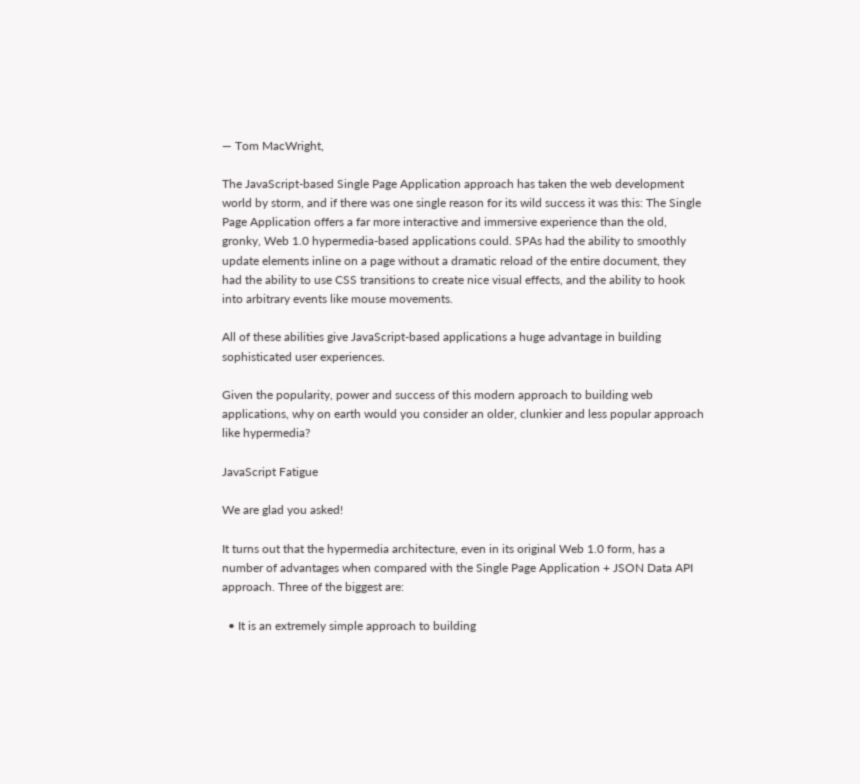— Tom MacWright,

The JavaScript-based Single Page Application approach has taken the web development world by storm, and if there was one single reason for its wild success it was this: The Single Page Application offers a far more interactive and immersive experience than the old, gronky, Web 1.0 hypermedia-based applications could. SPAs had the ability to smoothly update elements inline on a page without a dramatic reload of the entire document, they had the ability to use CSS transitions to create nice visual effects, and the ability to hook into arbitrary events like mouse movements.

All of these abilities give JavaScript-based applications a huge advantage in building sophisticated user experiences.

Given the popularity, power and success of this modern approach to building web applications, why on earth would you consider an older, clunkier and less popular approach like hypermedia?

JavaScript Fatigue

We are glad you asked!

It turns out that the hypermedia architecture, even in its original Web 1.0 form, has a number of advantages when compared with the Single Page Application + JSON Data API approach. Three of the biggest are:

  • It is an extremely simple approach to building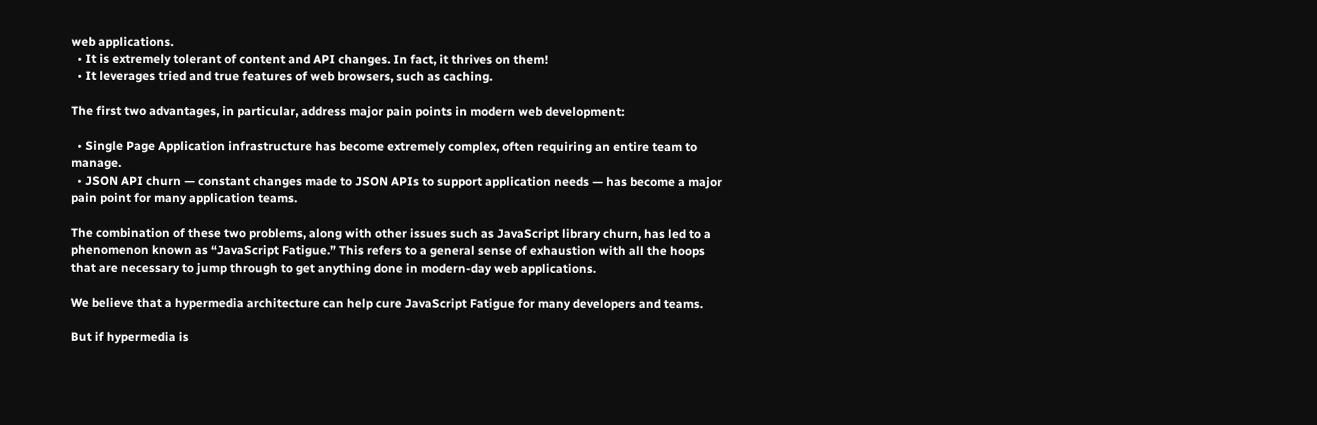web applications.
  • It is extremely tolerant of content and API changes. In fact, it thrives on them!
  • It leverages tried and true features of web browsers, such as caching.

The first two advantages, in particular, address major pain points in modern web development:

  • Single Page Application infrastructure has become extremely complex, often requiring an entire team to manage.
  • JSON API churn — constant changes made to JSON APIs to support application needs — has become a major pain point for many application teams.

The combination of these two problems, along with other issues such as JavaScript library churn, has led to a phenomenon known as “JavaScript Fatigue.” This refers to a general sense of exhaustion with all the hoops that are necessary to jump through to get anything done in modern-day web applications.

We believe that a hypermedia architecture can help cure JavaScript Fatigue for many developers and teams.

But if hypermedia is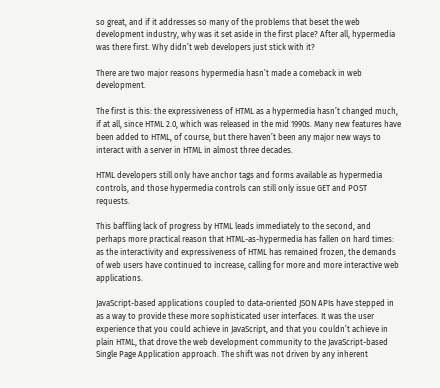so great, and if it addresses so many of the problems that beset the web development industry, why was it set aside in the first place? After all, hypermedia was there first. Why didn’t web developers just stick with it?

There are two major reasons hypermedia hasn’t made a comeback in web development.

The first is this: the expressiveness of HTML as a hypermedia hasn’t changed much, if at all, since HTML 2.0, which was released in the mid 1990s. Many new features have been added to HTML, of course, but there haven’t been any major new ways to interact with a server in HTML in almost three decades.

HTML developers still only have anchor tags and forms available as hypermedia controls, and those hypermedia controls can still only issue GET and POST requests.

This baffling lack of progress by HTML leads immediately to the second, and perhaps more practical reason that HTML-as-hypermedia has fallen on hard times: as the interactivity and expressiveness of HTML has remained frozen, the demands of web users have continued to increase, calling for more and more interactive web applications.

JavaScript-based applications coupled to data-oriented JSON APIs have stepped in as a way to provide these more sophisticated user interfaces. It was the user experience that you could achieve in JavaScript, and that you couldn’t achieve in plain HTML, that drove the web development community to the JavaScript-based Single Page Application approach. The shift was not driven by any inherent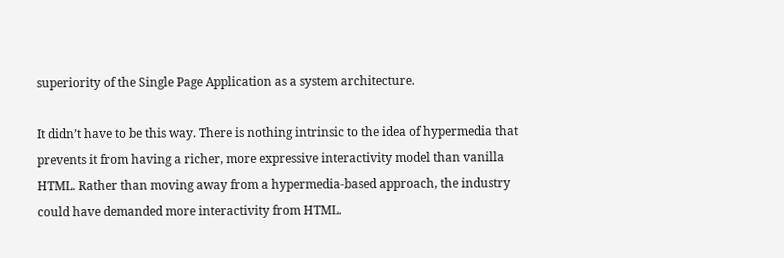superiority of the Single Page Application as a system architecture.

It didn’t have to be this way. There is nothing intrinsic to the idea of hypermedia that prevents it from having a richer, more expressive interactivity model than vanilla HTML. Rather than moving away from a hypermedia-based approach, the industry could have demanded more interactivity from HTML.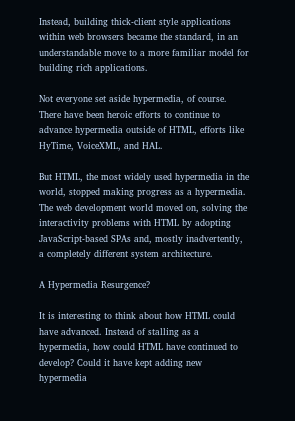Instead, building thick-client style applications within web browsers became the standard, in an understandable move to a more familiar model for building rich applications.

Not everyone set aside hypermedia, of course. There have been heroic efforts to continue to advance hypermedia outside of HTML, efforts like HyTime, VoiceXML, and HAL.

But HTML, the most widely used hypermedia in the world, stopped making progress as a hypermedia. The web development world moved on, solving the interactivity problems with HTML by adopting JavaScript-based SPAs and, mostly inadvertently, a completely different system architecture.

A Hypermedia Resurgence?

It is interesting to think about how HTML could have advanced. Instead of stalling as a hypermedia, how could HTML have continued to develop? Could it have kept adding new hypermedia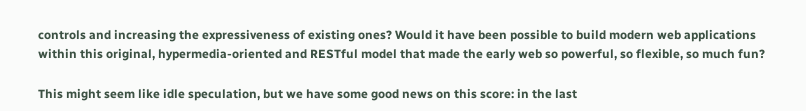controls and increasing the expressiveness of existing ones? Would it have been possible to build modern web applications within this original, hypermedia-oriented and RESTful model that made the early web so powerful, so flexible, so much fun?

This might seem like idle speculation, but we have some good news on this score: in the last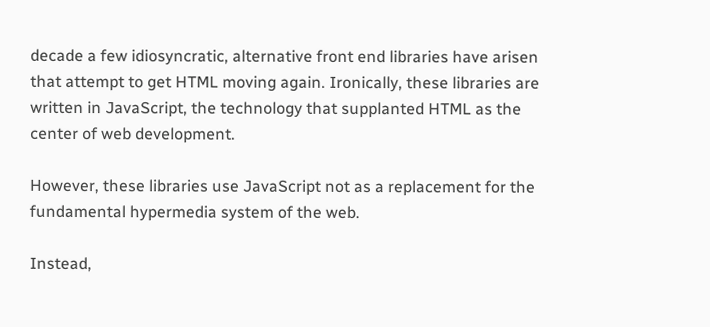decade a few idiosyncratic, alternative front end libraries have arisen that attempt to get HTML moving again. Ironically, these libraries are written in JavaScript, the technology that supplanted HTML as the center of web development.

However, these libraries use JavaScript not as a replacement for the fundamental hypermedia system of the web.

Instead,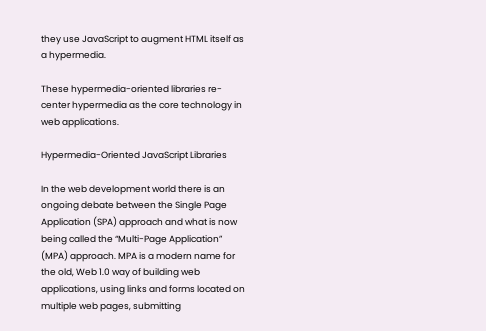they use JavaScript to augment HTML itself as a hypermedia.

These hypermedia-oriented libraries re-center hypermedia as the core technology in web applications.

Hypermedia-Oriented JavaScript Libraries

In the web development world there is an ongoing debate between the Single Page Application (SPA) approach and what is now being called the “Multi-Page Application” (MPA) approach. MPA is a modern name for the old, Web 1.0 way of building web applications, using links and forms located on multiple web pages, submitting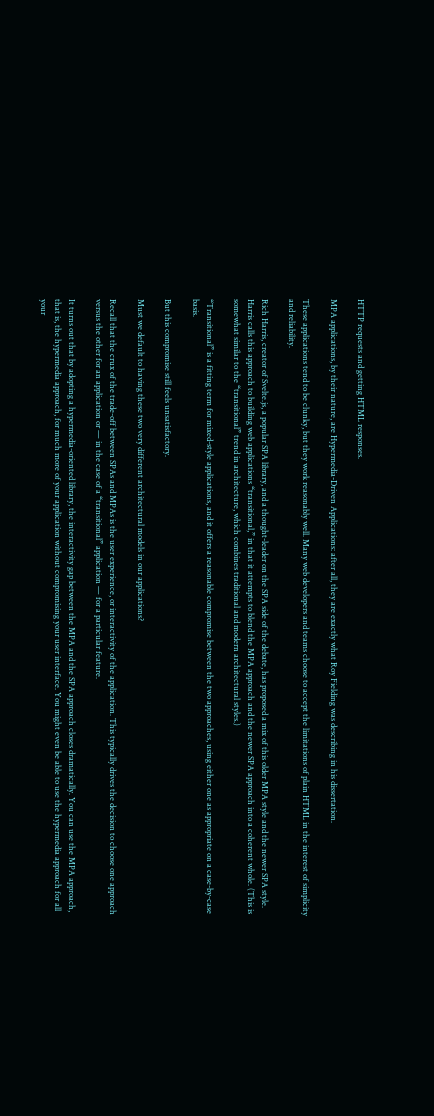HTTP requests and getting HTML responses.

MPA applications, by their nature, are Hypermedia-Driven Applications: after all, they are exactly what Roy Fielding was describing in his dissertation.

These applications tend to be clunky, but they work reasonably well. Many web developers and teams choose to accept the limitations of plain HTML in the interest of simplicity and reliability.

Rich Harris, creator of Svelte.js, a popular SPA library, and a thought-leader on the SPA side of the debate, has proposed a mix of this older MPA style and the newer SPA style. Harris calls this approach to building web applications “transitional,” in that it attempts to blend the MPA approach and the newer SPA approach into a coherent whole. (This is somewhat similar to the “transitional” trend in architecture, which combines traditional and modern architectural styles.)

“Transitional” is a fitting term for mixed-style applications, and it offers a reasonable compromise between the two approaches, using either one as appropriate on a case-by-case basis.

But this compromise still feels unsatisfactory.

Must we default to having these two very different architectural models in our applications?

Recall that the crux of the trade-off between SPAs and MPAs is the user experience, or interactivity of the application. This typically drives the decision to choose one approach versus the other for an application or — in the case of a “transitional” application — for a particular feature.

It turns out that by adopting a hypermedia-oriented library, the interactivity gap between the MPA and the SPA approach closes dramatically. You can use the MPA approach, that is, the hypermedia approach, for much more of your application without compromising your user interface. You might even be able to use the hypermedia approach for all your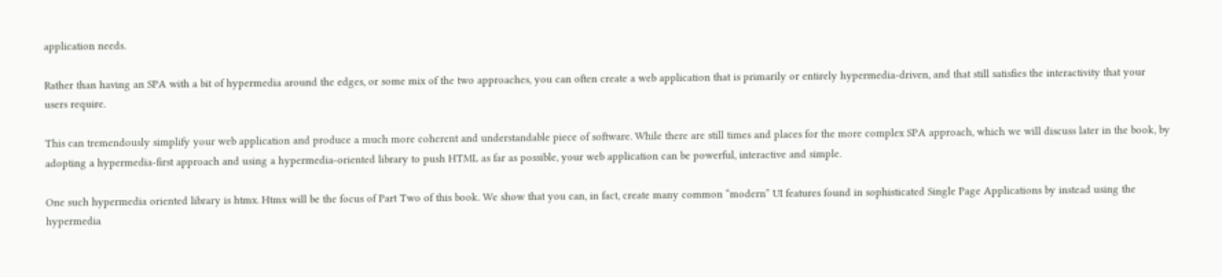application needs.

Rather than having an SPA with a bit of hypermedia around the edges, or some mix of the two approaches, you can often create a web application that is primarily or entirely hypermedia-driven, and that still satisfies the interactivity that your users require.

This can tremendously simplify your web application and produce a much more coherent and understandable piece of software. While there are still times and places for the more complex SPA approach, which we will discuss later in the book, by adopting a hypermedia-first approach and using a hypermedia-oriented library to push HTML as far as possible, your web application can be powerful, interactive and simple.

One such hypermedia oriented library is htmx. Htmx will be the focus of Part Two of this book. We show that you can, in fact, create many common “modern” UI features found in sophisticated Single Page Applications by instead using the hypermedia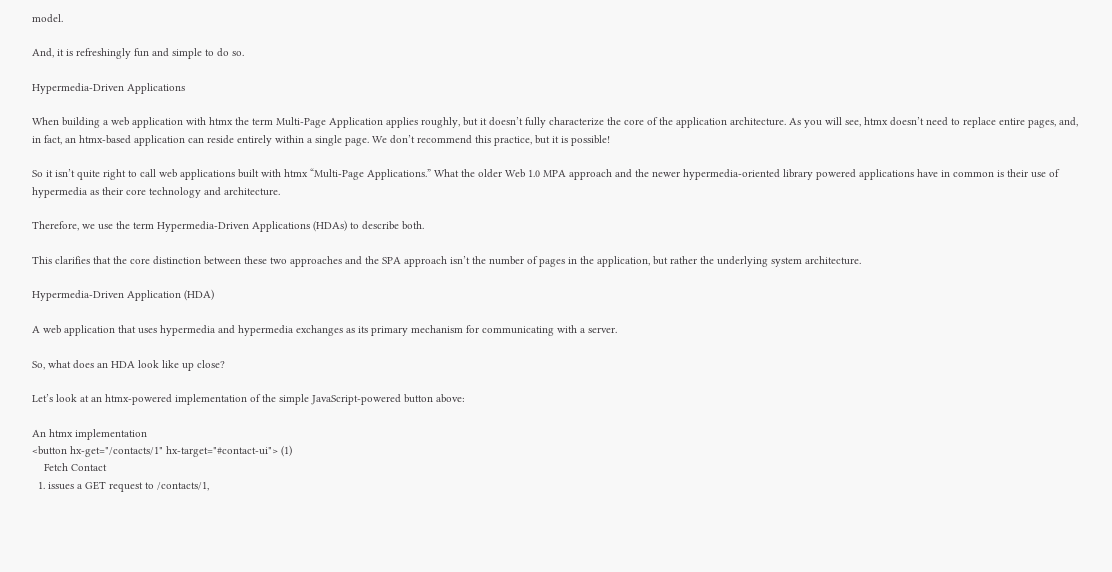model.

And, it is refreshingly fun and simple to do so.

Hypermedia-Driven Applications

When building a web application with htmx the term Multi-Page Application applies roughly, but it doesn’t fully characterize the core of the application architecture. As you will see, htmx doesn’t need to replace entire pages, and, in fact, an htmx-based application can reside entirely within a single page. We don’t recommend this practice, but it is possible!

So it isn’t quite right to call web applications built with htmx “Multi-Page Applications.” What the older Web 1.0 MPA approach and the newer hypermedia-oriented library powered applications have in common is their use of hypermedia as their core technology and architecture.

Therefore, we use the term Hypermedia-Driven Applications (HDAs) to describe both.

This clarifies that the core distinction between these two approaches and the SPA approach isn’t the number of pages in the application, but rather the underlying system architecture.

Hypermedia-Driven Application (HDA)

A web application that uses hypermedia and hypermedia exchanges as its primary mechanism for communicating with a server.

So, what does an HDA look like up close?

Let’s look at an htmx-powered implementation of the simple JavaScript-powered button above:

An htmx implementation
<button hx-get="/contacts/1" hx-target="#contact-ui"> (1)
    Fetch Contact
  1. issues a GET request to /contacts/1,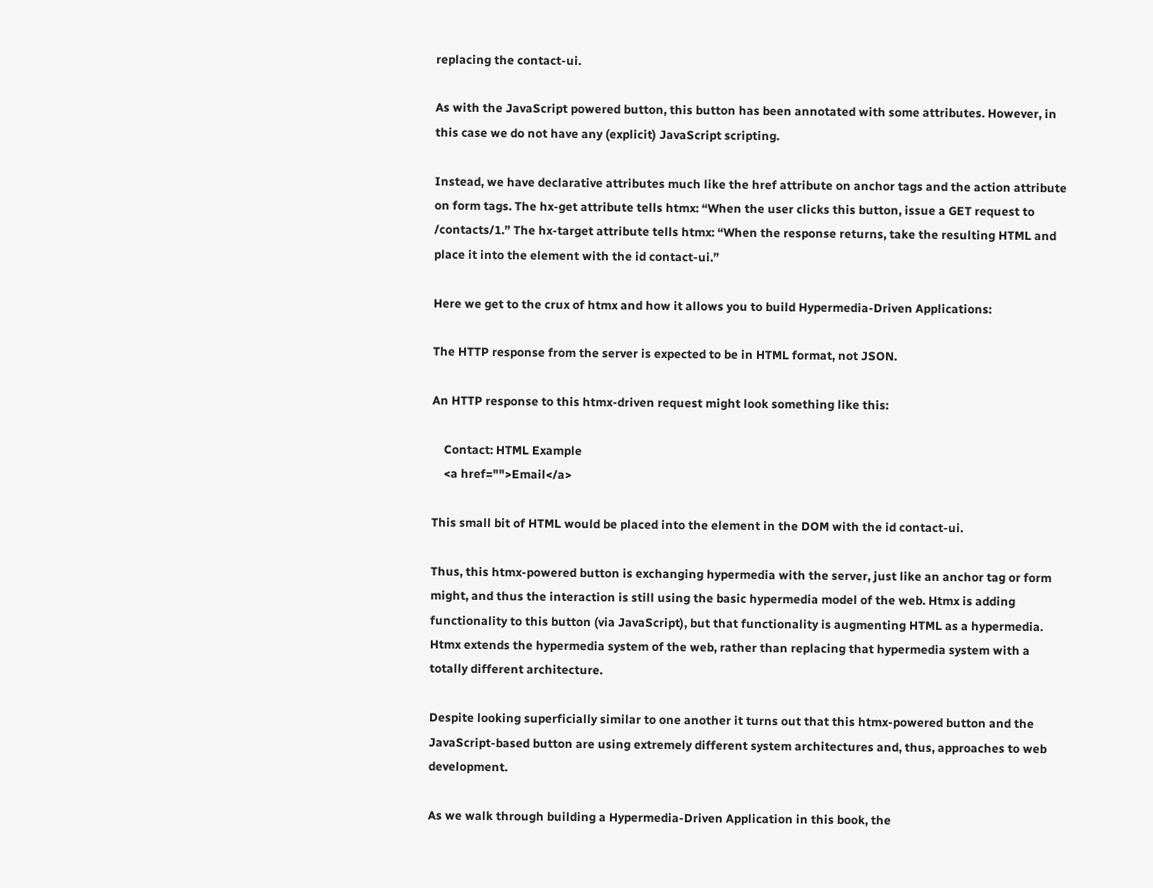replacing the contact-ui.

As with the JavaScript powered button, this button has been annotated with some attributes. However, in this case we do not have any (explicit) JavaScript scripting.

Instead, we have declarative attributes much like the href attribute on anchor tags and the action attribute on form tags. The hx-get attribute tells htmx: “When the user clicks this button, issue a GET request to /contacts/1.” The hx-target attribute tells htmx: “When the response returns, take the resulting HTML and place it into the element with the id contact-ui.”

Here we get to the crux of htmx and how it allows you to build Hypermedia-Driven Applications:

The HTTP response from the server is expected to be in HTML format, not JSON.

An HTTP response to this htmx-driven request might look something like this:

    Contact: HTML Example
    <a href="">Email</a>

This small bit of HTML would be placed into the element in the DOM with the id contact-ui.

Thus, this htmx-powered button is exchanging hypermedia with the server, just like an anchor tag or form might, and thus the interaction is still using the basic hypermedia model of the web. Htmx is adding functionality to this button (via JavaScript), but that functionality is augmenting HTML as a hypermedia. Htmx extends the hypermedia system of the web, rather than replacing that hypermedia system with a totally different architecture.

Despite looking superficially similar to one another it turns out that this htmx-powered button and the JavaScript-based button are using extremely different system architectures and, thus, approaches to web development.

As we walk through building a Hypermedia-Driven Application in this book, the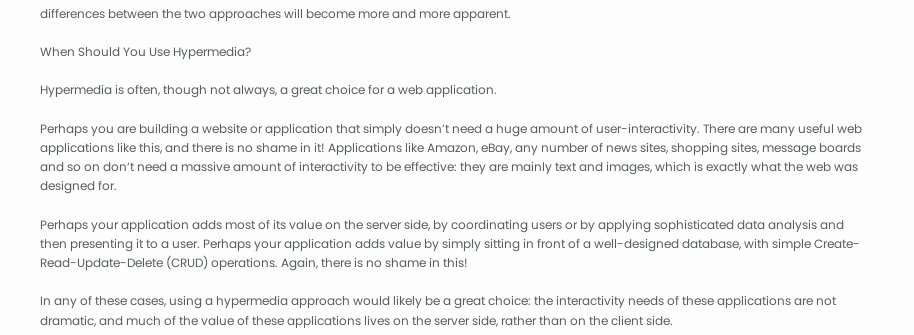differences between the two approaches will become more and more apparent.

When Should You Use Hypermedia?

Hypermedia is often, though not always, a great choice for a web application.

Perhaps you are building a website or application that simply doesn’t need a huge amount of user-interactivity. There are many useful web applications like this, and there is no shame in it! Applications like Amazon, eBay, any number of news sites, shopping sites, message boards and so on don’t need a massive amount of interactivity to be effective: they are mainly text and images, which is exactly what the web was designed for.

Perhaps your application adds most of its value on the server side, by coordinating users or by applying sophisticated data analysis and then presenting it to a user. Perhaps your application adds value by simply sitting in front of a well-designed database, with simple Create-Read-Update-Delete (CRUD) operations. Again, there is no shame in this!

In any of these cases, using a hypermedia approach would likely be a great choice: the interactivity needs of these applications are not dramatic, and much of the value of these applications lives on the server side, rather than on the client side.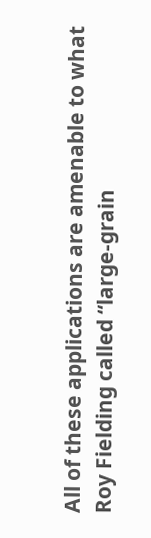All of these applications are amenable to what Roy Fielding called “large-grain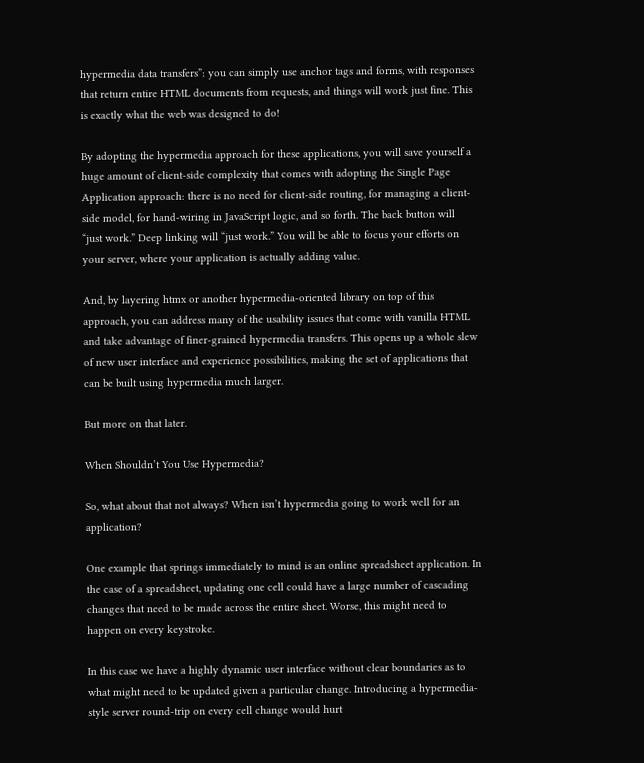hypermedia data transfers”: you can simply use anchor tags and forms, with responses that return entire HTML documents from requests, and things will work just fine. This is exactly what the web was designed to do!

By adopting the hypermedia approach for these applications, you will save yourself a huge amount of client-side complexity that comes with adopting the Single Page Application approach: there is no need for client-side routing, for managing a client-side model, for hand-wiring in JavaScript logic, and so forth. The back button will “just work.” Deep linking will “just work.” You will be able to focus your efforts on your server, where your application is actually adding value.

And, by layering htmx or another hypermedia-oriented library on top of this approach, you can address many of the usability issues that come with vanilla HTML and take advantage of finer-grained hypermedia transfers. This opens up a whole slew of new user interface and experience possibilities, making the set of applications that can be built using hypermedia much larger.

But more on that later.

When Shouldn’t You Use Hypermedia?

So, what about that not always? When isn’t hypermedia going to work well for an application?

One example that springs immediately to mind is an online spreadsheet application. In the case of a spreadsheet, updating one cell could have a large number of cascading changes that need to be made across the entire sheet. Worse, this might need to happen on every keystroke.

In this case we have a highly dynamic user interface without clear boundaries as to what might need to be updated given a particular change. Introducing a hypermedia-style server round-trip on every cell change would hurt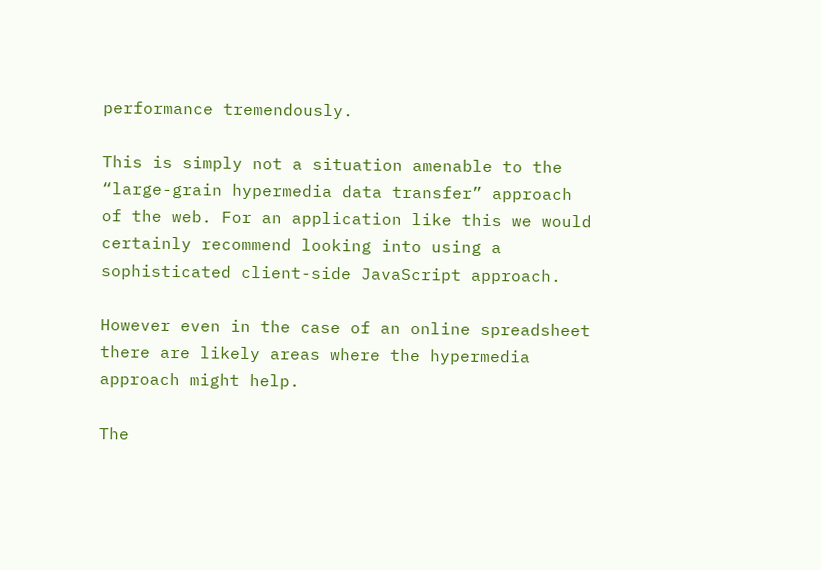performance tremendously.

This is simply not a situation amenable to the “large-grain hypermedia data transfer” approach of the web. For an application like this we would certainly recommend looking into using a sophisticated client-side JavaScript approach.

However even in the case of an online spreadsheet there are likely areas where the hypermedia approach might help.

The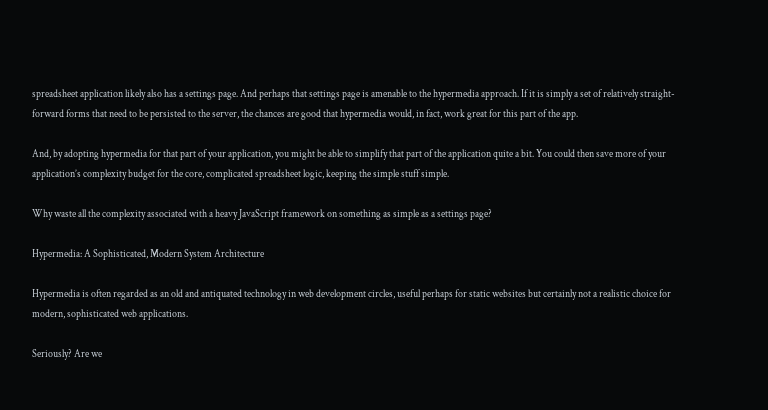spreadsheet application likely also has a settings page. And perhaps that settings page is amenable to the hypermedia approach. If it is simply a set of relatively straight-forward forms that need to be persisted to the server, the chances are good that hypermedia would, in fact, work great for this part of the app.

And, by adopting hypermedia for that part of your application, you might be able to simplify that part of the application quite a bit. You could then save more of your application’s complexity budget for the core, complicated spreadsheet logic, keeping the simple stuff simple.

Why waste all the complexity associated with a heavy JavaScript framework on something as simple as a settings page?

Hypermedia: A Sophisticated, Modern System Architecture

Hypermedia is often regarded as an old and antiquated technology in web development circles, useful perhaps for static websites but certainly not a realistic choice for modern, sophisticated web applications.

Seriously? Are we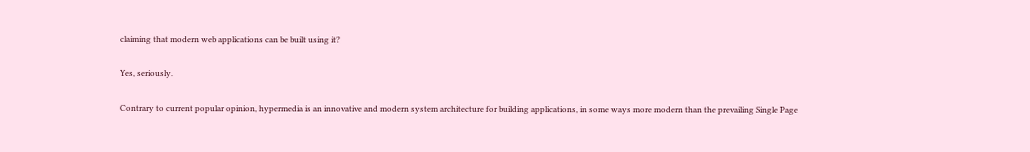claiming that modern web applications can be built using it?

Yes, seriously.

Contrary to current popular opinion, hypermedia is an innovative and modern system architecture for building applications, in some ways more modern than the prevailing Single Page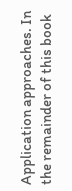Application approaches. In the remainder of this book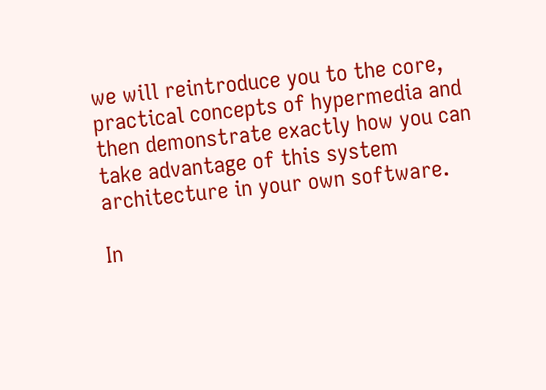we will reintroduce you to the core, practical concepts of hypermedia and then demonstrate exactly how you can take advantage of this system architecture in your own software.

In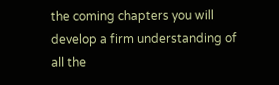the coming chapters you will develop a firm understanding of all the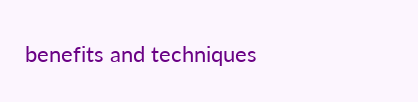benefits and techniques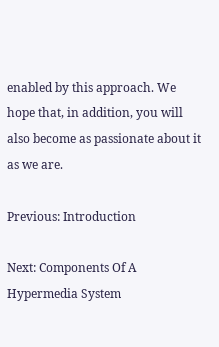enabled by this approach. We hope that, in addition, you will also become as passionate about it as we are.

Previous: Introduction

Next: Components Of A Hypermedia System